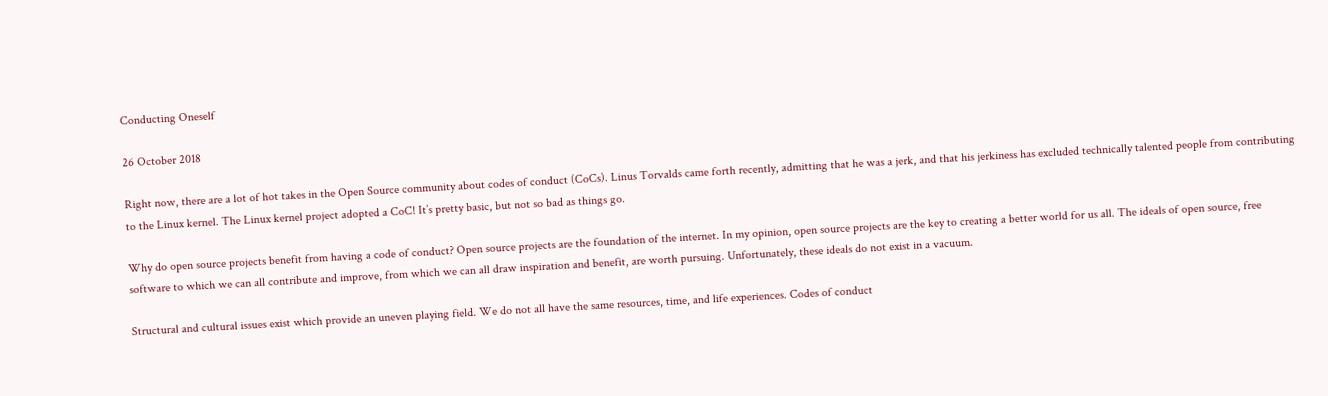Conducting Oneself

26 October 2018

Right now, there are a lot of hot takes in the Open Source community about codes of conduct (CoCs). Linus Torvalds came forth recently, admitting that he was a jerk, and that his jerkiness has excluded technically talented people from contributing to the Linux kernel. The Linux kernel project adopted a CoC! It’s pretty basic, but not so bad as things go.

Why do open source projects benefit from having a code of conduct? Open source projects are the foundation of the internet. In my opinion, open source projects are the key to creating a better world for us all. The ideals of open source, free software to which we can all contribute and improve, from which we can all draw inspiration and benefit, are worth pursuing. Unfortunately, these ideals do not exist in a vacuum.

Structural and cultural issues exist which provide an uneven playing field. We do not all have the same resources, time, and life experiences. Codes of conduct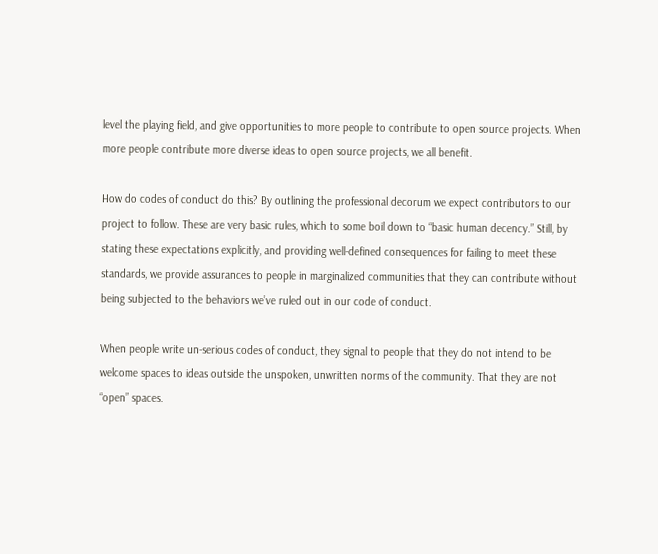level the playing field, and give opportunities to more people to contribute to open source projects. When more people contribute more diverse ideas to open source projects, we all benefit.

How do codes of conduct do this? By outlining the professional decorum we expect contributors to our project to follow. These are very basic rules, which to some boil down to “basic human decency.” Still, by stating these expectations explicitly, and providing well-defined consequences for failing to meet these standards, we provide assurances to people in marginalized communities that they can contribute without being subjected to the behaviors we’ve ruled out in our code of conduct.

When people write un-serious codes of conduct, they signal to people that they do not intend to be welcome spaces to ideas outside the unspoken, unwritten norms of the community. That they are not “open” spaces.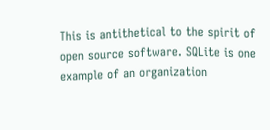This is antithetical to the spirit of open source software. SQLite is one example of an organization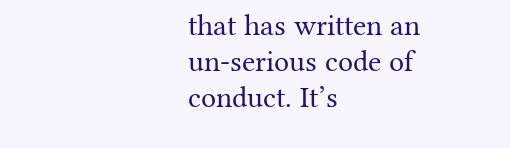that has written an un-serious code of conduct. It’s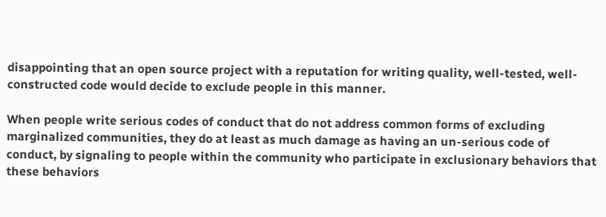disappointing that an open source project with a reputation for writing quality, well-tested, well-constructed code would decide to exclude people in this manner.

When people write serious codes of conduct that do not address common forms of excluding marginalized communities, they do at least as much damage as having an un-serious code of conduct, by signaling to people within the community who participate in exclusionary behaviors that these behaviors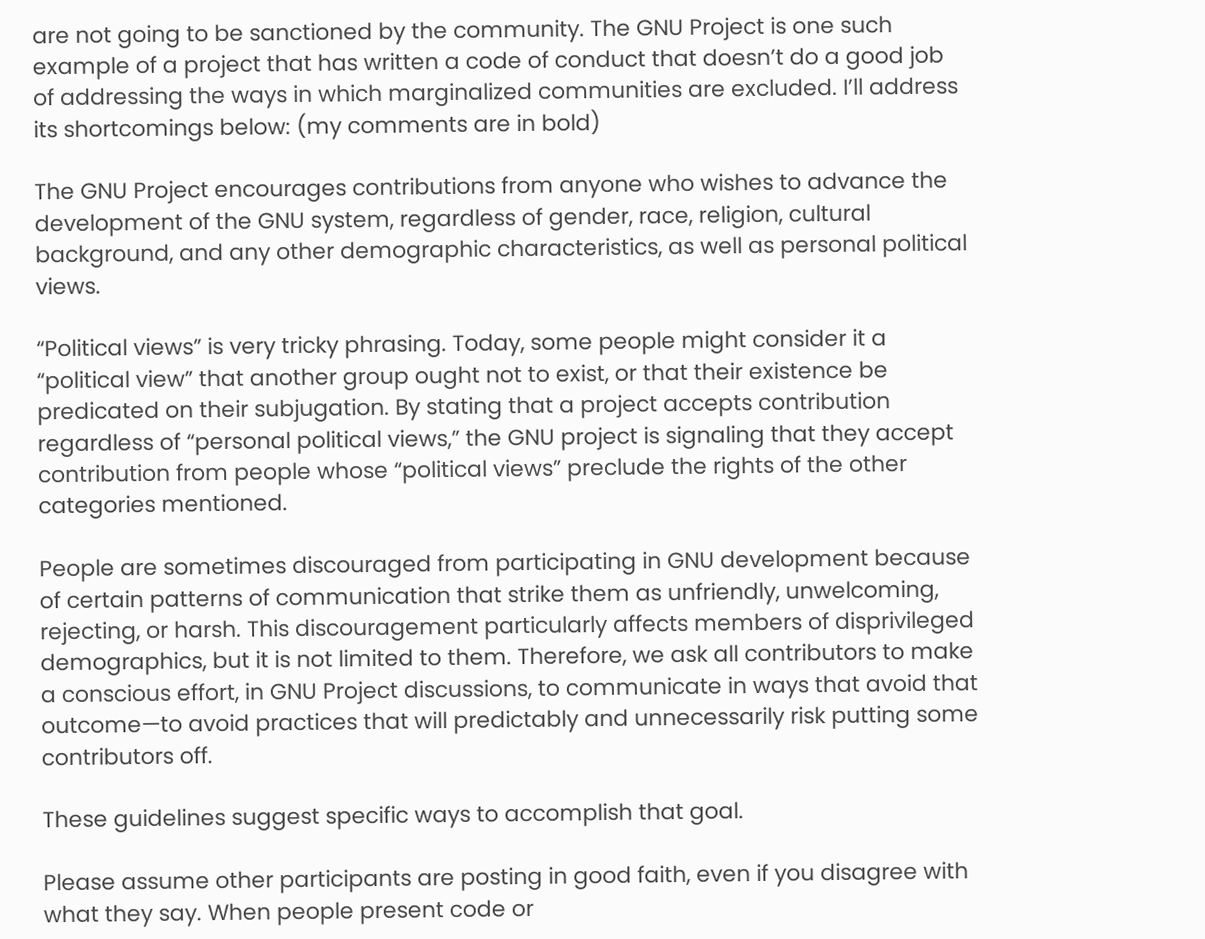are not going to be sanctioned by the community. The GNU Project is one such example of a project that has written a code of conduct that doesn’t do a good job of addressing the ways in which marginalized communities are excluded. I’ll address its shortcomings below: (my comments are in bold)

The GNU Project encourages contributions from anyone who wishes to advance the development of the GNU system, regardless of gender, race, religion, cultural background, and any other demographic characteristics, as well as personal political views.

“Political views” is very tricky phrasing. Today, some people might consider it a “political view” that another group ought not to exist, or that their existence be predicated on their subjugation. By stating that a project accepts contribution regardless of “personal political views,” the GNU project is signaling that they accept contribution from people whose “political views” preclude the rights of the other categories mentioned.

People are sometimes discouraged from participating in GNU development because of certain patterns of communication that strike them as unfriendly, unwelcoming, rejecting, or harsh. This discouragement particularly affects members of disprivileged demographics, but it is not limited to them. Therefore, we ask all contributors to make a conscious effort, in GNU Project discussions, to communicate in ways that avoid that outcome—to avoid practices that will predictably and unnecessarily risk putting some contributors off.

These guidelines suggest specific ways to accomplish that goal.

Please assume other participants are posting in good faith, even if you disagree with what they say. When people present code or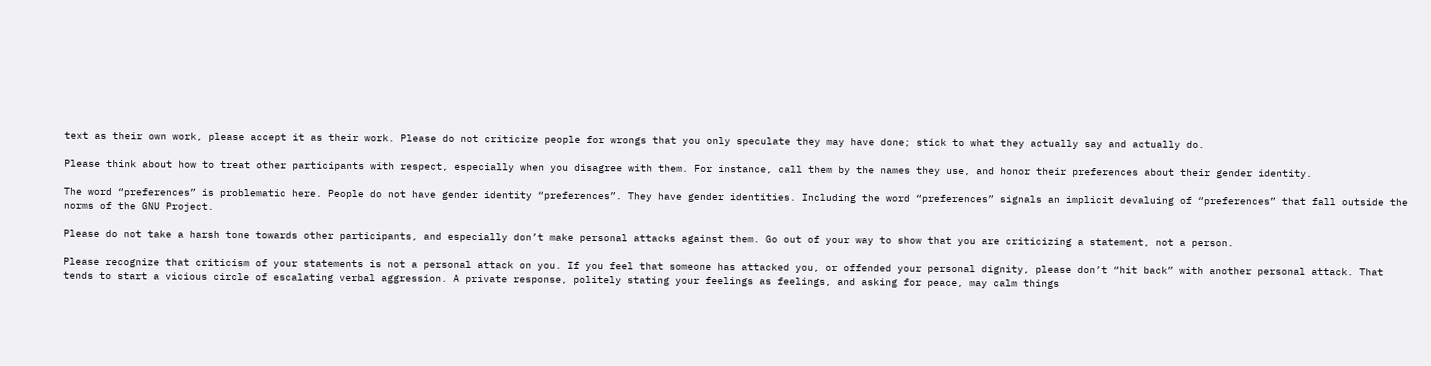text as their own work, please accept it as their work. Please do not criticize people for wrongs that you only speculate they may have done; stick to what they actually say and actually do.

Please think about how to treat other participants with respect, especially when you disagree with them. For instance, call them by the names they use, and honor their preferences about their gender identity.

The word “preferences” is problematic here. People do not have gender identity “preferences”. They have gender identities. Including the word “preferences” signals an implicit devaluing of “preferences” that fall outside the norms of the GNU Project.

Please do not take a harsh tone towards other participants, and especially don’t make personal attacks against them. Go out of your way to show that you are criticizing a statement, not a person.

Please recognize that criticism of your statements is not a personal attack on you. If you feel that someone has attacked you, or offended your personal dignity, please don’t “hit back” with another personal attack. That tends to start a vicious circle of escalating verbal aggression. A private response, politely stating your feelings as feelings, and asking for peace, may calm things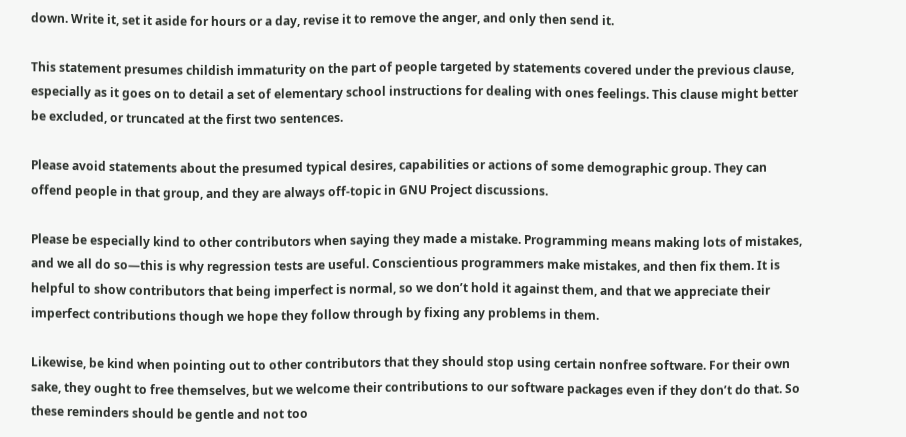down. Write it, set it aside for hours or a day, revise it to remove the anger, and only then send it.

This statement presumes childish immaturity on the part of people targeted by statements covered under the previous clause, especially as it goes on to detail a set of elementary school instructions for dealing with ones feelings. This clause might better be excluded, or truncated at the first two sentences.

Please avoid statements about the presumed typical desires, capabilities or actions of some demographic group. They can offend people in that group, and they are always off-topic in GNU Project discussions.

Please be especially kind to other contributors when saying they made a mistake. Programming means making lots of mistakes, and we all do so—this is why regression tests are useful. Conscientious programmers make mistakes, and then fix them. It is helpful to show contributors that being imperfect is normal, so we don’t hold it against them, and that we appreciate their imperfect contributions though we hope they follow through by fixing any problems in them.

Likewise, be kind when pointing out to other contributors that they should stop using certain nonfree software. For their own sake, they ought to free themselves, but we welcome their contributions to our software packages even if they don’t do that. So these reminders should be gentle and not too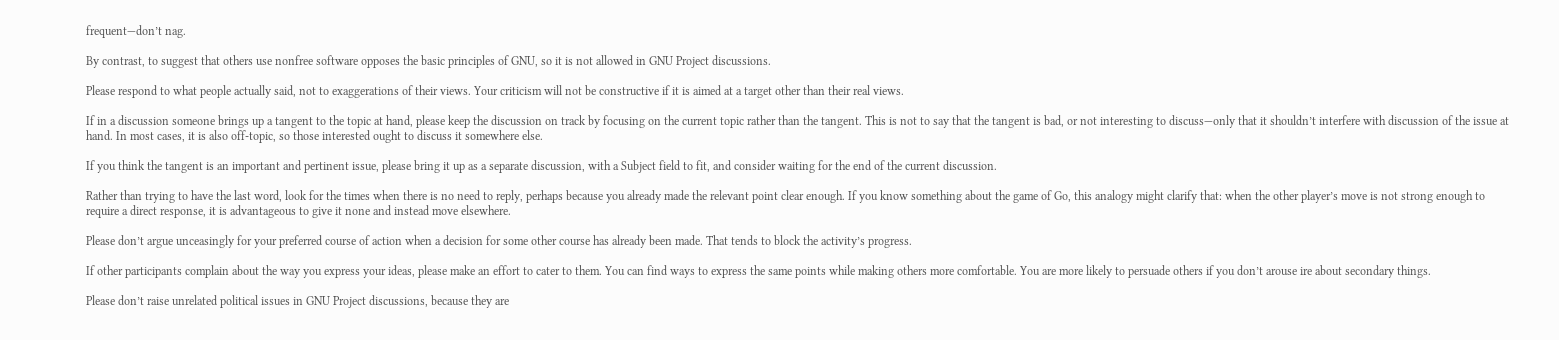frequent—don’t nag.

By contrast, to suggest that others use nonfree software opposes the basic principles of GNU, so it is not allowed in GNU Project discussions.

Please respond to what people actually said, not to exaggerations of their views. Your criticism will not be constructive if it is aimed at a target other than their real views.

If in a discussion someone brings up a tangent to the topic at hand, please keep the discussion on track by focusing on the current topic rather than the tangent. This is not to say that the tangent is bad, or not interesting to discuss—only that it shouldn’t interfere with discussion of the issue at hand. In most cases, it is also off-topic, so those interested ought to discuss it somewhere else.

If you think the tangent is an important and pertinent issue, please bring it up as a separate discussion, with a Subject field to fit, and consider waiting for the end of the current discussion.

Rather than trying to have the last word, look for the times when there is no need to reply, perhaps because you already made the relevant point clear enough. If you know something about the game of Go, this analogy might clarify that: when the other player’s move is not strong enough to require a direct response, it is advantageous to give it none and instead move elsewhere.

Please don’t argue unceasingly for your preferred course of action when a decision for some other course has already been made. That tends to block the activity’s progress.

If other participants complain about the way you express your ideas, please make an effort to cater to them. You can find ways to express the same points while making others more comfortable. You are more likely to persuade others if you don’t arouse ire about secondary things.

Please don’t raise unrelated political issues in GNU Project discussions, because they are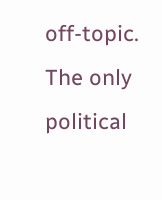off-topic. The only political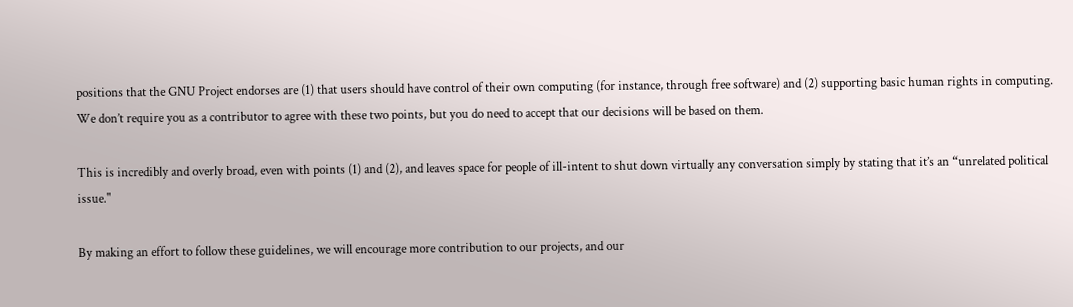positions that the GNU Project endorses are (1) that users should have control of their own computing (for instance, through free software) and (2) supporting basic human rights in computing. We don’t require you as a contributor to agree with these two points, but you do need to accept that our decisions will be based on them.

This is incredibly and overly broad, even with points (1) and (2), and leaves space for people of ill-intent to shut down virtually any conversation simply by stating that it’s an “unrelated political issue."

By making an effort to follow these guidelines, we will encourage more contribution to our projects, and our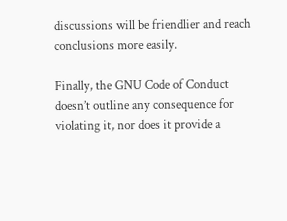discussions will be friendlier and reach conclusions more easily.

Finally, the GNU Code of Conduct doesn’t outline any consequence for violating it, nor does it provide a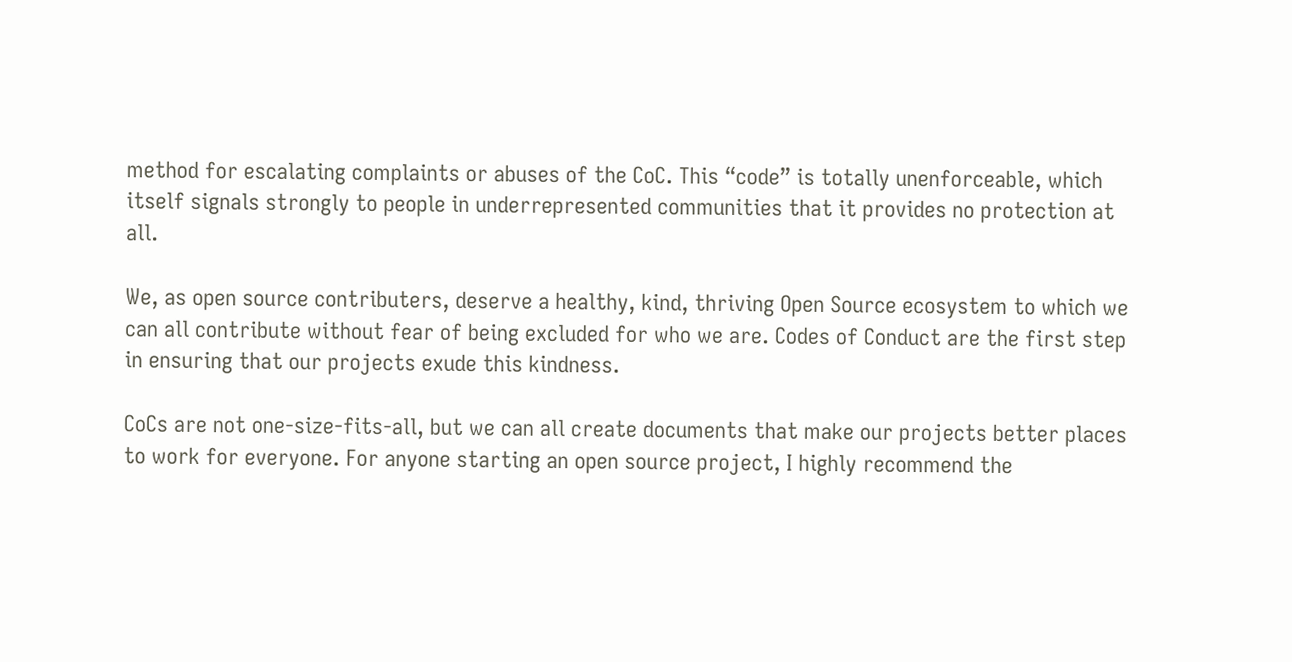method for escalating complaints or abuses of the CoC. This “code” is totally unenforceable, which itself signals strongly to people in underrepresented communities that it provides no protection at all.

We, as open source contributers, deserve a healthy, kind, thriving Open Source ecosystem to which we can all contribute without fear of being excluded for who we are. Codes of Conduct are the first step in ensuring that our projects exude this kindness.

CoCs are not one-size-fits-all, but we can all create documents that make our projects better places to work for everyone. For anyone starting an open source project, I highly recommend the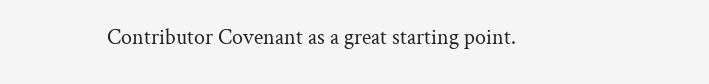Contributor Covenant as a great starting point.